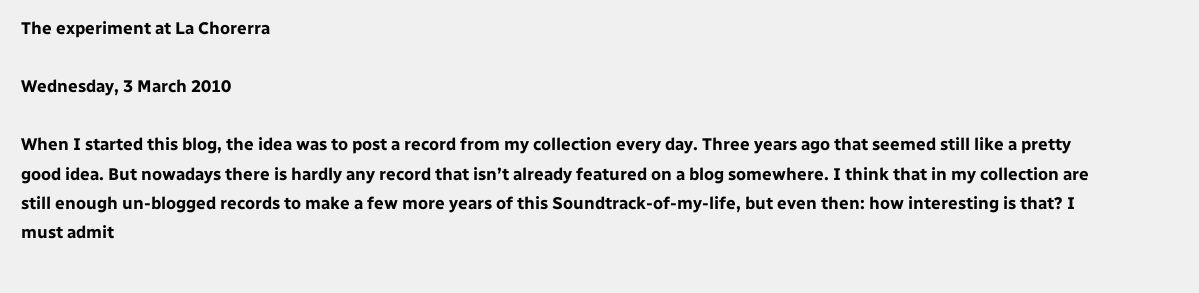The experiment at La Chorerra

Wednesday, 3 March 2010

When I started this blog, the idea was to post a record from my collection every day. Three years ago that seemed still like a pretty good idea. But nowadays there is hardly any record that isn’t already featured on a blog somewhere. I think that in my collection are still enough un-blogged records to make a few more years of this Soundtrack-of-my-life, but even then: how interesting is that? I must admit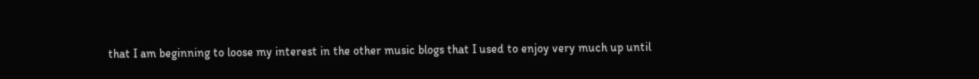that I am beginning to loose my interest in the other music blogs that I used to enjoy very much up until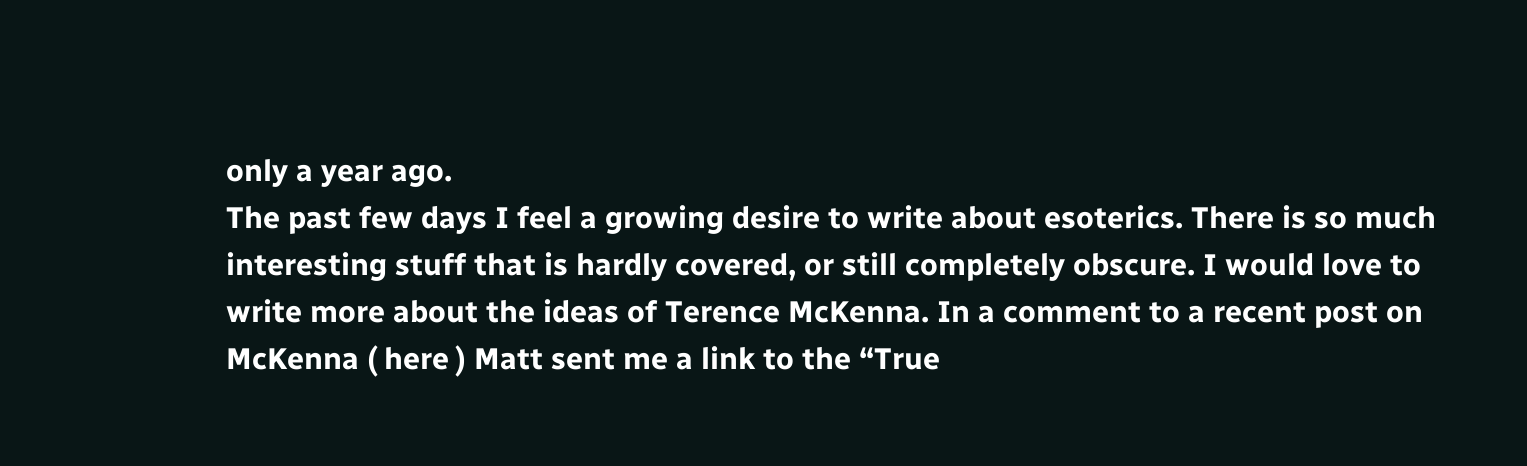only a year ago.
The past few days I feel a growing desire to write about esoterics. There is so much interesting stuff that is hardly covered, or still completely obscure. I would love to write more about the ideas of Terence McKenna. In a comment to a recent post on McKenna ( here ) Matt sent me a link to the “True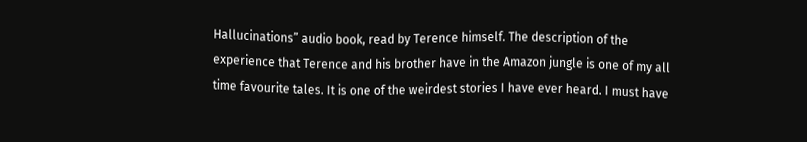Hallucinations” audio book, read by Terence himself. The description of the experience that Terence and his brother have in the Amazon jungle is one of my all time favourite tales. It is one of the weirdest stories I have ever heard. I must have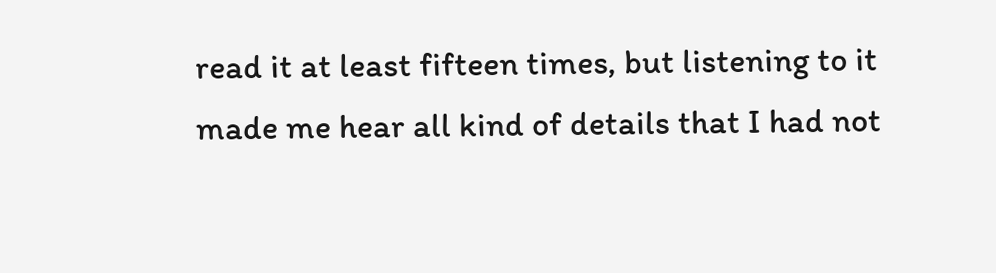read it at least fifteen times, but listening to it made me hear all kind of details that I had not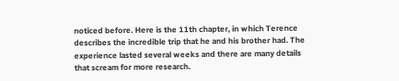noticed before. Here is the 11th chapter, in which Terence describes the incredible trip that he and his brother had. The experience lasted several weeks and there are many details that scream for more research.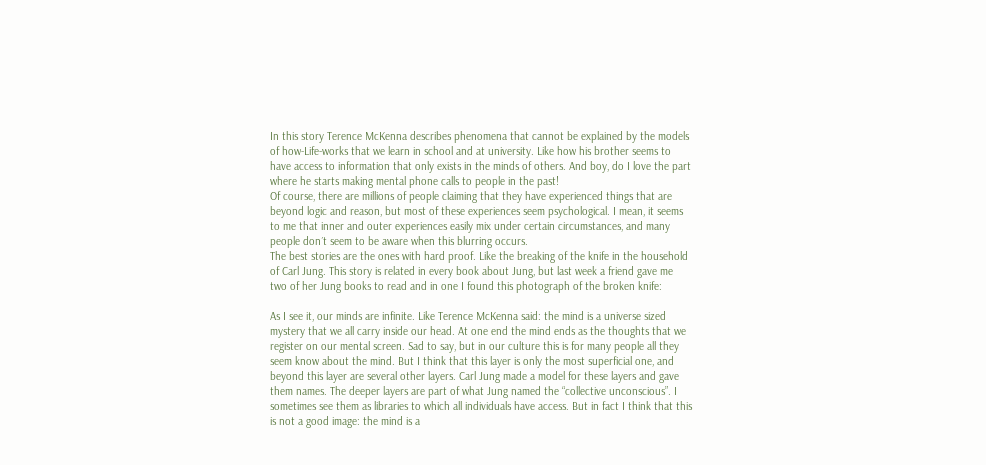In this story Terence McKenna describes phenomena that cannot be explained by the models of how-Life-works that we learn in school and at university. Like how his brother seems to have access to information that only exists in the minds of others. And boy, do I love the part where he starts making mental phone calls to people in the past!
Of course, there are millions of people claiming that they have experienced things that are beyond logic and reason, but most of these experiences seem psychological. I mean, it seems to me that inner and outer experiences easily mix under certain circumstances, and many people don´t seem to be aware when this blurring occurs.
The best stories are the ones with hard proof. Like the breaking of the knife in the household of Carl Jung. This story is related in every book about Jung, but last week a friend gave me two of her Jung books to read and in one I found this photograph of the broken knife:

As I see it, our minds are infinite. Like Terence McKenna said: the mind is a universe sized mystery that we all carry inside our head. At one end the mind ends as the thoughts that we register on our mental screen. Sad to say, but in our culture this is for many people all they seem know about the mind. But I think that this layer is only the most superficial one, and beyond this layer are several other layers. Carl Jung made a model for these layers and gave them names. The deeper layers are part of what Jung named the “collective unconscious”. I sometimes see them as libraries to which all individuals have access. But in fact I think that this is not a good image: the mind is a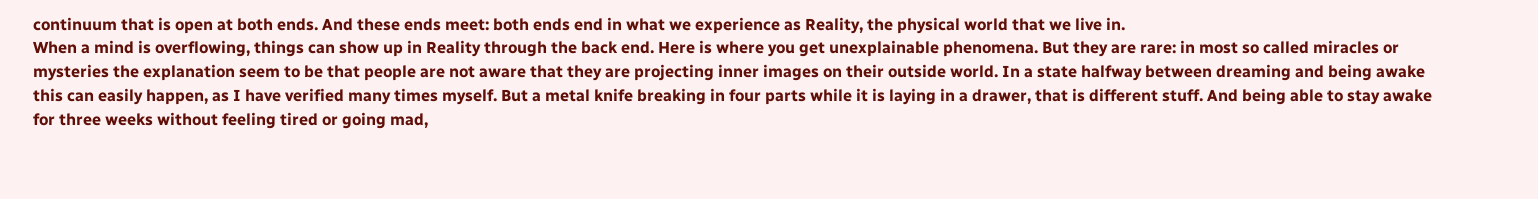continuum that is open at both ends. And these ends meet: both ends end in what we experience as Reality, the physical world that we live in.
When a mind is overflowing, things can show up in Reality through the back end. Here is where you get unexplainable phenomena. But they are rare: in most so called miracles or mysteries the explanation seem to be that people are not aware that they are projecting inner images on their outside world. In a state halfway between dreaming and being awake this can easily happen, as I have verified many times myself. But a metal knife breaking in four parts while it is laying in a drawer, that is different stuff. And being able to stay awake for three weeks without feeling tired or going mad,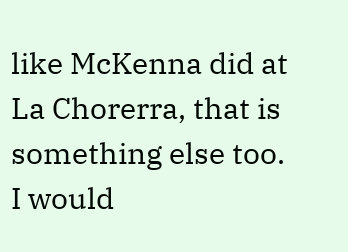like McKenna did at La Chorerra, that is something else too.
I would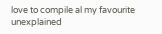love to compile al my favourite unexplained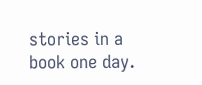stories in a book one day.